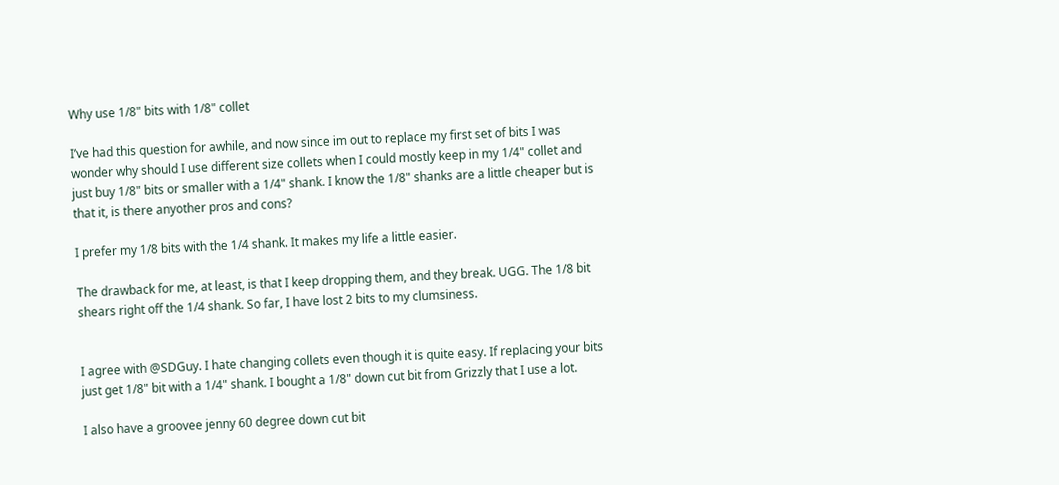Why use 1/8" bits with 1/8" collet

I’ve had this question for awhile, and now since im out to replace my first set of bits I was wonder why should I use different size collets when I could mostly keep in my 1/4" collet and just buy 1/8" bits or smaller with a 1/4" shank. I know the 1/8" shanks are a little cheaper but is that it, is there anyother pros and cons?

I prefer my 1/8 bits with the 1/4 shank. It makes my life a little easier.

The drawback for me, at least, is that I keep dropping them, and they break. UGG. The 1/8 bit shears right off the 1/4 shank. So far, I have lost 2 bits to my clumsiness.


I agree with @SDGuy. I hate changing collets even though it is quite easy. If replacing your bits just get 1/8" bit with a 1/4" shank. I bought a 1/8" down cut bit from Grizzly that I use a lot.

I also have a groovee jenny 60 degree down cut bit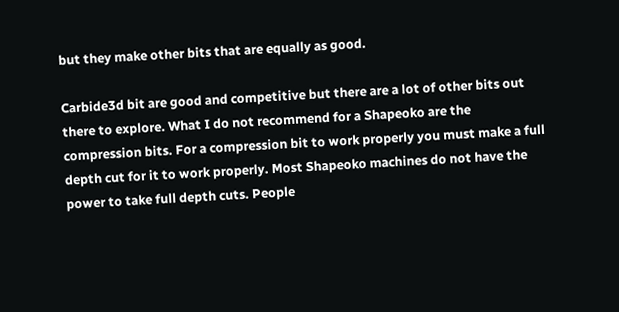but they make other bits that are equally as good.

Carbide3d bit are good and competitive but there are a lot of other bits out there to explore. What I do not recommend for a Shapeoko are the compression bits. For a compression bit to work properly you must make a full depth cut for it to work properly. Most Shapeoko machines do not have the power to take full depth cuts. People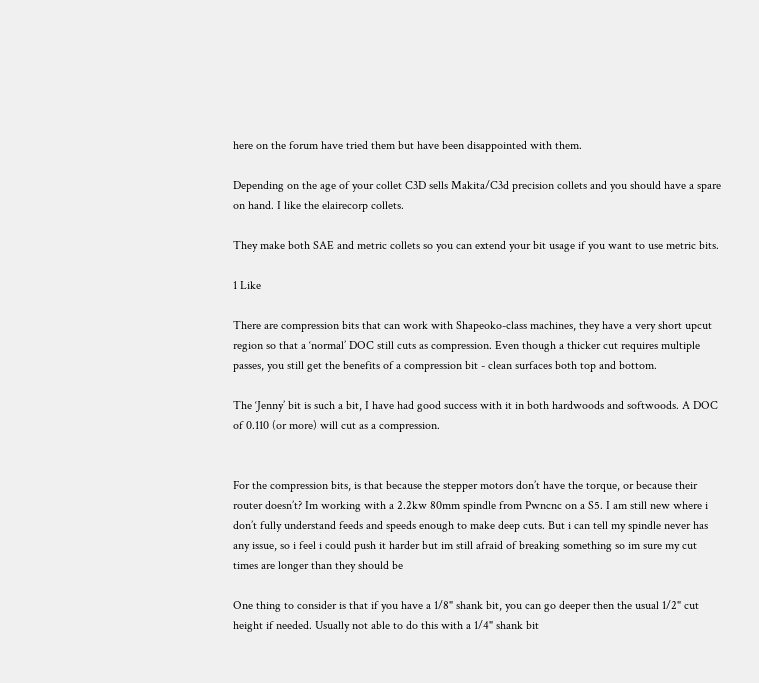here on the forum have tried them but have been disappointed with them.

Depending on the age of your collet C3D sells Makita/C3d precision collets and you should have a spare on hand. I like the elairecorp collets.

They make both SAE and metric collets so you can extend your bit usage if you want to use metric bits.

1 Like

There are compression bits that can work with Shapeoko-class machines, they have a very short upcut region so that a ‘normal’ DOC still cuts as compression. Even though a thicker cut requires multiple passes, you still get the benefits of a compression bit - clean surfaces both top and bottom.

The ‘Jenny’ bit is such a bit, I have had good success with it in both hardwoods and softwoods. A DOC of 0.110 (or more) will cut as a compression.


For the compression bits, is that because the stepper motors don’t have the torque, or because their router doesn’t? Im working with a 2.2kw 80mm spindle from Pwncnc on a S5. I am still new where i don’t fully understand feeds and speeds enough to make deep cuts. But i can tell my spindle never has any issue, so i feel i could push it harder but im still afraid of breaking something so im sure my cut times are longer than they should be

One thing to consider is that if you have a 1/8" shank bit, you can go deeper then the usual 1/2" cut height if needed. Usually not able to do this with a 1/4" shank bit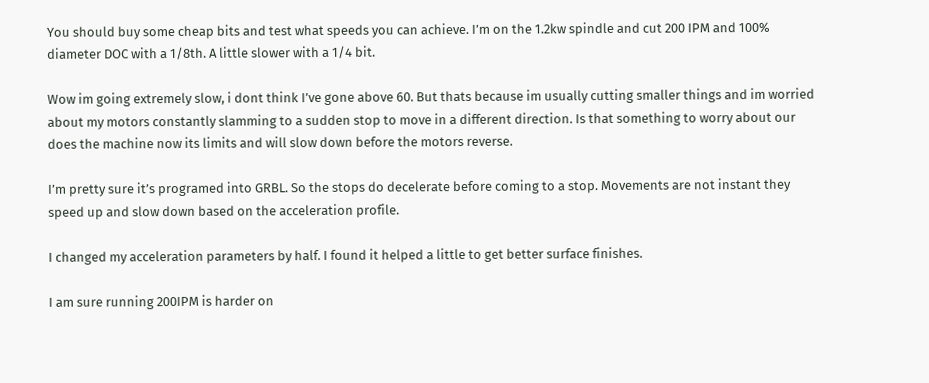You should buy some cheap bits and test what speeds you can achieve. I’m on the 1.2kw spindle and cut 200 IPM and 100% diameter DOC with a 1/8th. A little slower with a 1/4 bit.

Wow im going extremely slow, i dont think I’ve gone above 60. But thats because im usually cutting smaller things and im worried about my motors constantly slamming to a sudden stop to move in a different direction. Is that something to worry about our does the machine now its limits and will slow down before the motors reverse.

I’m pretty sure it’s programed into GRBL. So the stops do decelerate before coming to a stop. Movements are not instant they speed up and slow down based on the acceleration profile.

I changed my acceleration parameters by half. I found it helped a little to get better surface finishes.

I am sure running 200IPM is harder on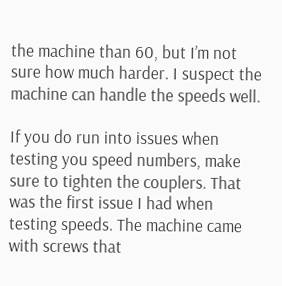the machine than 60, but I’m not sure how much harder. I suspect the machine can handle the speeds well.

If you do run into issues when testing you speed numbers, make sure to tighten the couplers. That was the first issue I had when testing speeds. The machine came with screws that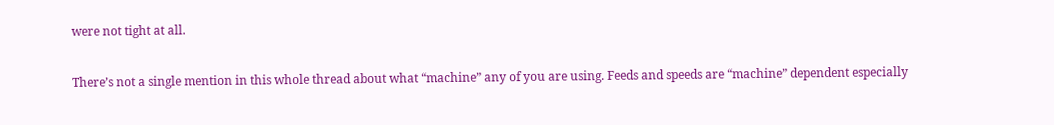were not tight at all.

There’s not a single mention in this whole thread about what “machine” any of you are using. Feeds and speeds are “machine” dependent especially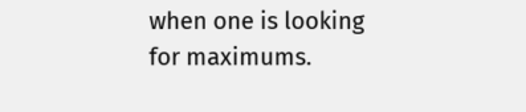when one is looking for maximums.